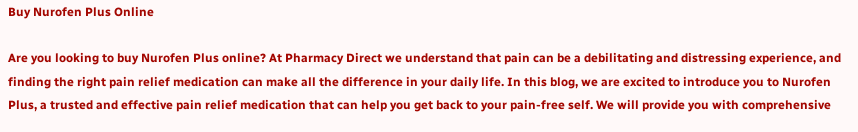Buy Nurofen Plus Online

Are you looking to buy Nurofen Plus online? At Pharmacy Direct we understand that pain can be a debilitating and distressing experience, and finding the right pain relief medication can make all the difference in your daily life. In this blog, we are excited to introduce you to Nurofen Plus, a trusted and effective pain relief medication that can help you get back to your pain-free self. We will provide you with comprehensive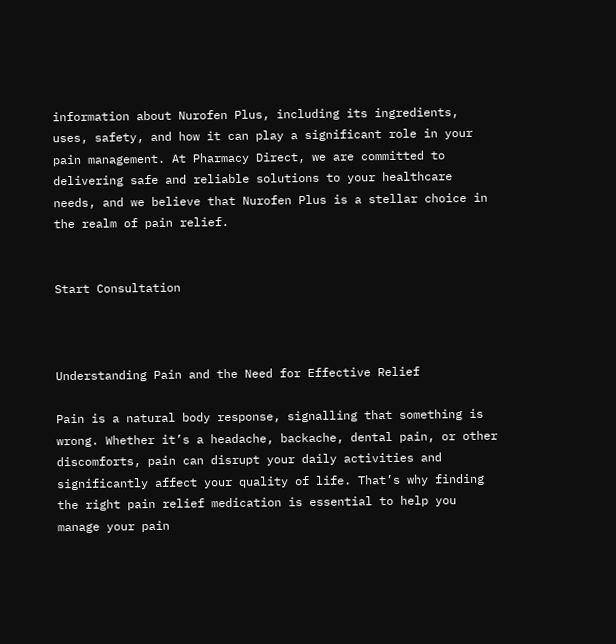information about Nurofen Plus, including its ingredients, uses, safety, and how it can play a significant role in your pain management. At Pharmacy Direct, we are committed to delivering safe and reliable solutions to your healthcare needs, and we believe that Nurofen Plus is a stellar choice in the realm of pain relief.


Start Consultation



Understanding Pain and the Need for Effective Relief

Pain is a natural body response, signalling that something is wrong. Whether it’s a headache, backache, dental pain, or other discomforts, pain can disrupt your daily activities and significantly affect your quality of life. That’s why finding the right pain relief medication is essential to help you manage your pain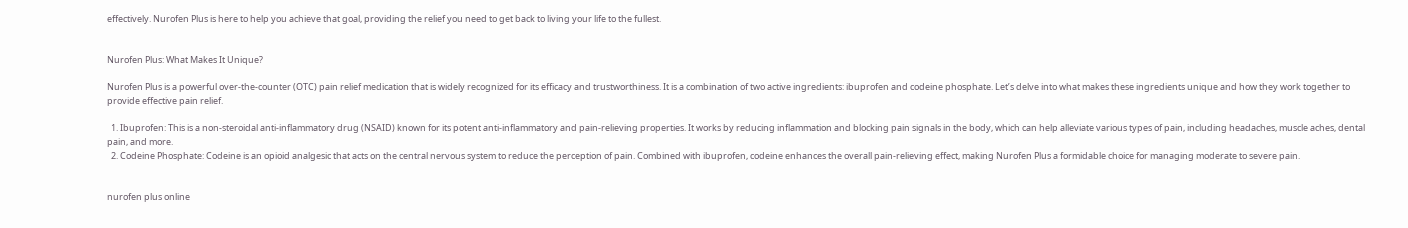effectively. Nurofen Plus is here to help you achieve that goal, providing the relief you need to get back to living your life to the fullest.


Nurofen Plus: What Makes It Unique?

Nurofen Plus is a powerful over-the-counter (OTC) pain relief medication that is widely recognized for its efficacy and trustworthiness. It is a combination of two active ingredients: ibuprofen and codeine phosphate. Let’s delve into what makes these ingredients unique and how they work together to provide effective pain relief.

  1. Ibuprofen: This is a non-steroidal anti-inflammatory drug (NSAID) known for its potent anti-inflammatory and pain-relieving properties. It works by reducing inflammation and blocking pain signals in the body, which can help alleviate various types of pain, including headaches, muscle aches, dental pain, and more.
  2. Codeine Phosphate: Codeine is an opioid analgesic that acts on the central nervous system to reduce the perception of pain. Combined with ibuprofen, codeine enhances the overall pain-relieving effect, making Nurofen Plus a formidable choice for managing moderate to severe pain.


nurofen plus online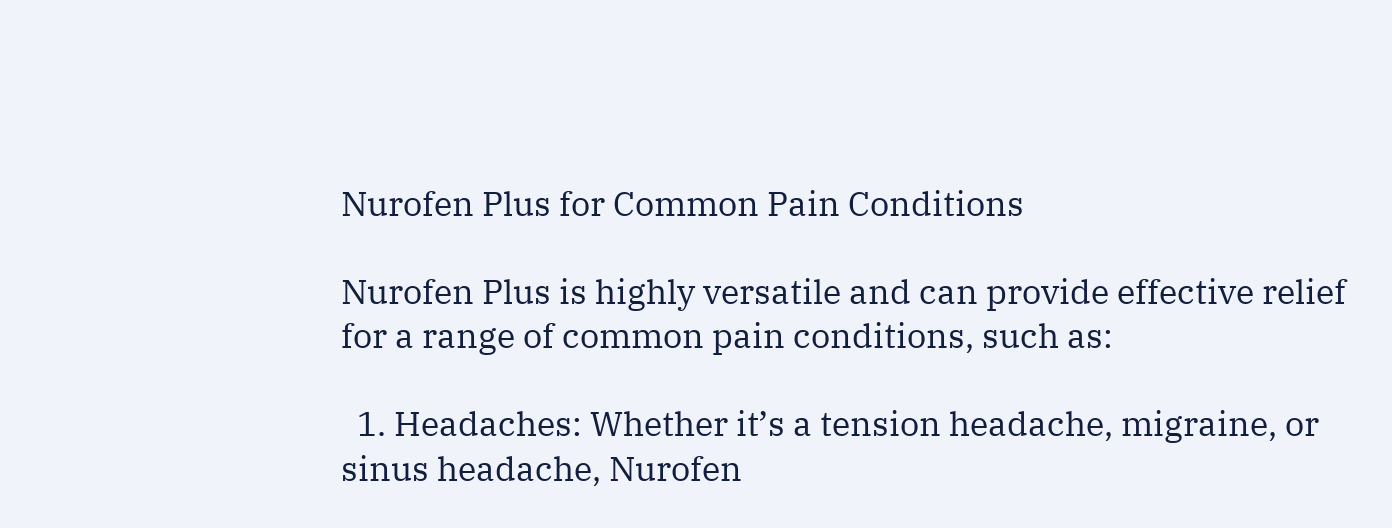Nurofen Plus for Common Pain Conditions

Nurofen Plus is highly versatile and can provide effective relief for a range of common pain conditions, such as:

  1. Headaches: Whether it’s a tension headache, migraine, or sinus headache, Nurofen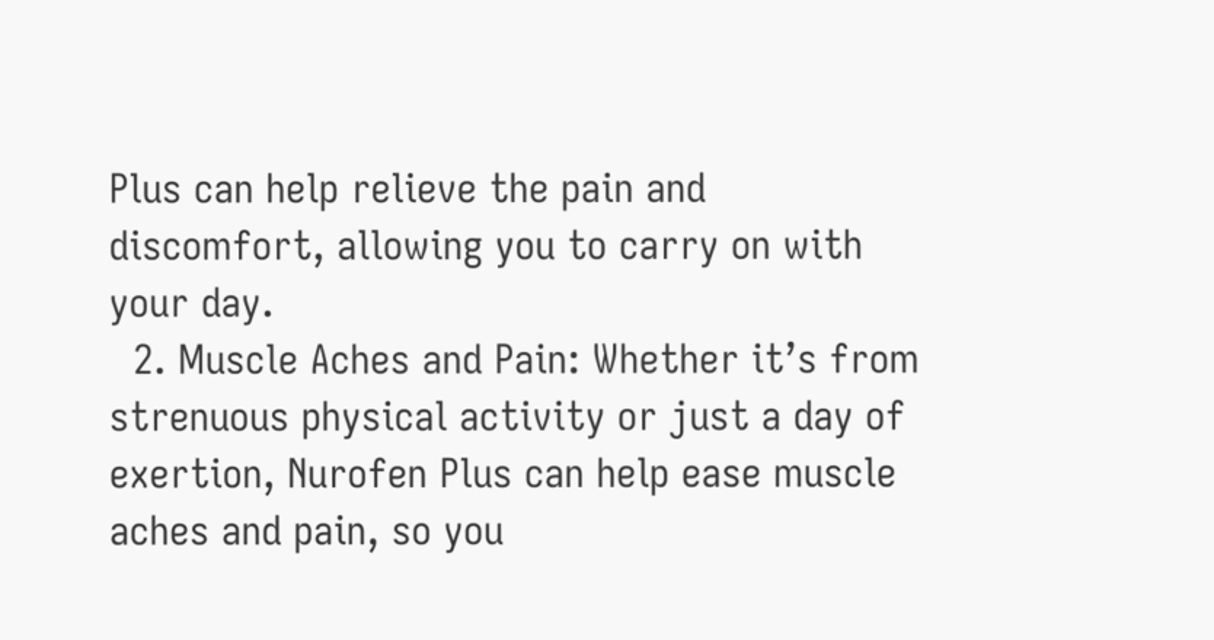Plus can help relieve the pain and discomfort, allowing you to carry on with your day.
  2. Muscle Aches and Pain: Whether it’s from strenuous physical activity or just a day of exertion, Nurofen Plus can help ease muscle aches and pain, so you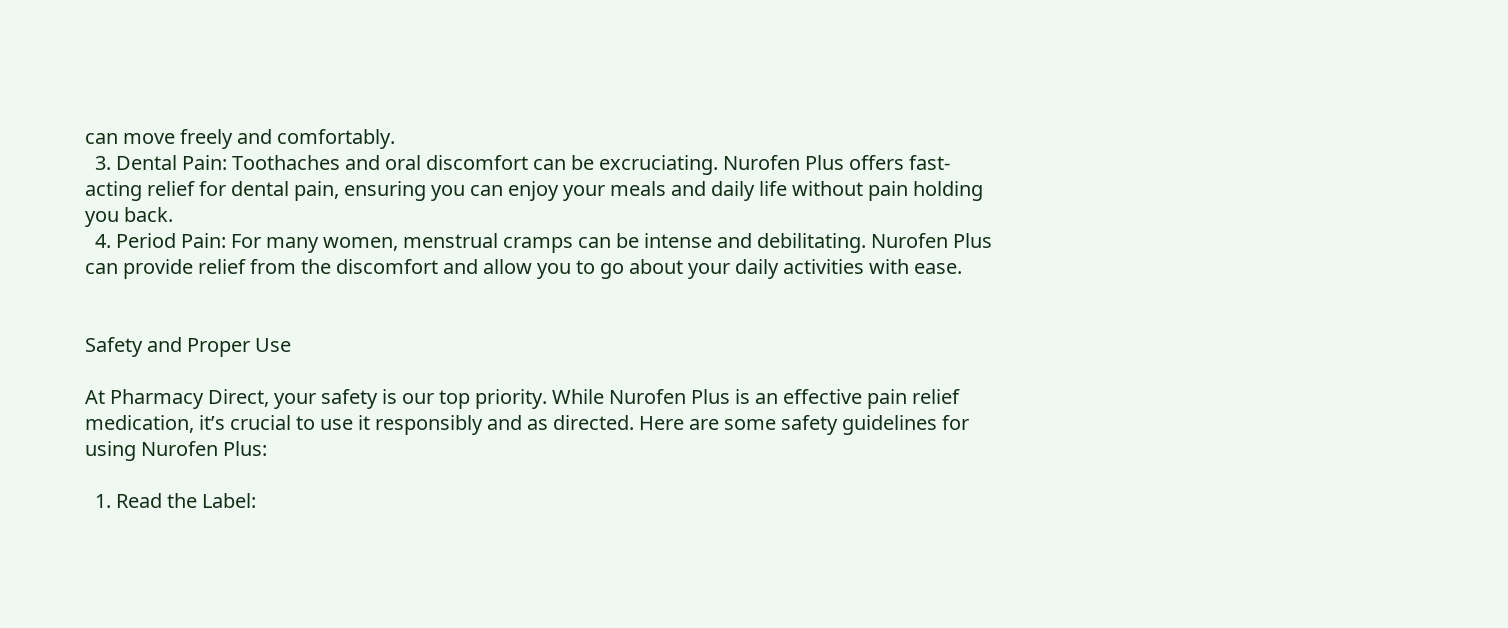can move freely and comfortably.
  3. Dental Pain: Toothaches and oral discomfort can be excruciating. Nurofen Plus offers fast-acting relief for dental pain, ensuring you can enjoy your meals and daily life without pain holding you back.
  4. Period Pain: For many women, menstrual cramps can be intense and debilitating. Nurofen Plus can provide relief from the discomfort and allow you to go about your daily activities with ease.


Safety and Proper Use

At Pharmacy Direct, your safety is our top priority. While Nurofen Plus is an effective pain relief medication, it’s crucial to use it responsibly and as directed. Here are some safety guidelines for using Nurofen Plus:

  1. Read the Label: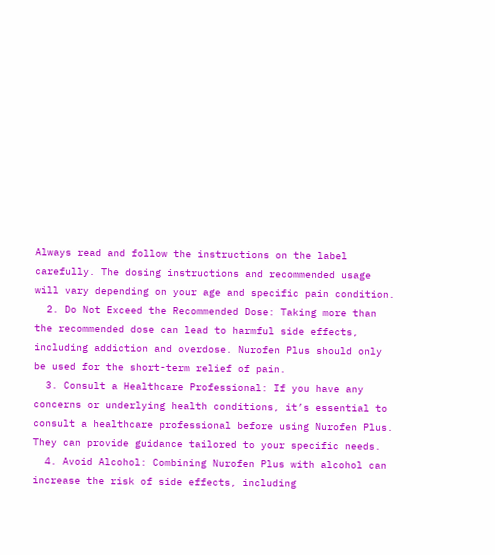Always read and follow the instructions on the label carefully. The dosing instructions and recommended usage will vary depending on your age and specific pain condition.
  2. Do Not Exceed the Recommended Dose: Taking more than the recommended dose can lead to harmful side effects, including addiction and overdose. Nurofen Plus should only be used for the short-term relief of pain.
  3. Consult a Healthcare Professional: If you have any concerns or underlying health conditions, it’s essential to consult a healthcare professional before using Nurofen Plus. They can provide guidance tailored to your specific needs.
  4. Avoid Alcohol: Combining Nurofen Plus with alcohol can increase the risk of side effects, including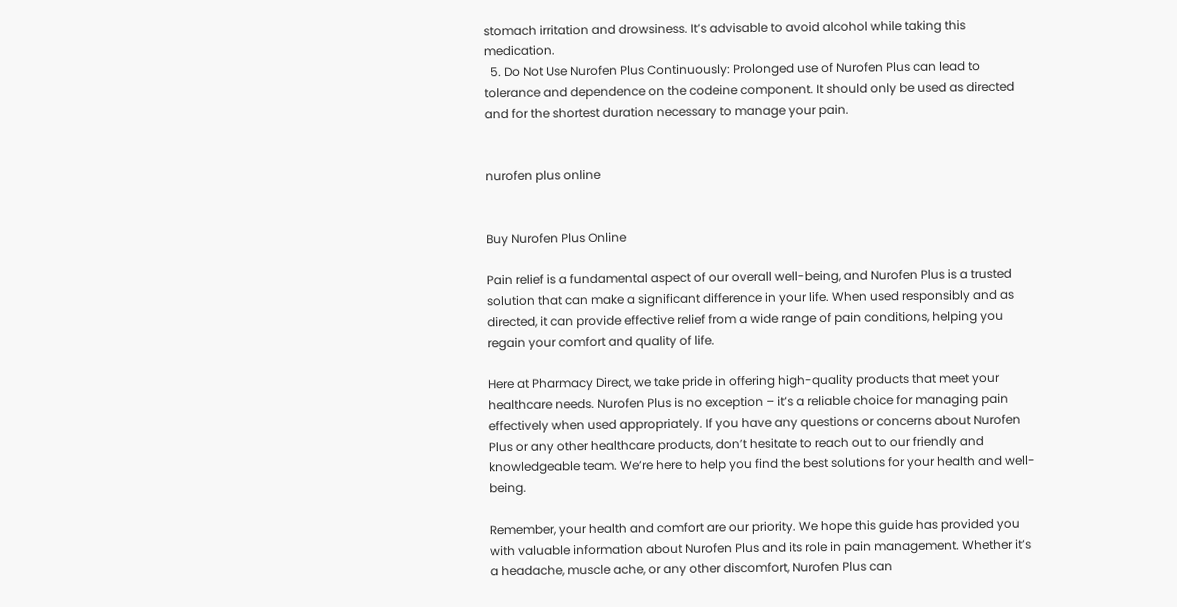stomach irritation and drowsiness. It’s advisable to avoid alcohol while taking this medication.
  5. Do Not Use Nurofen Plus Continuously: Prolonged use of Nurofen Plus can lead to tolerance and dependence on the codeine component. It should only be used as directed and for the shortest duration necessary to manage your pain.


nurofen plus online


Buy Nurofen Plus Online

Pain relief is a fundamental aspect of our overall well-being, and Nurofen Plus is a trusted solution that can make a significant difference in your life. When used responsibly and as directed, it can provide effective relief from a wide range of pain conditions, helping you regain your comfort and quality of life.

Here at Pharmacy Direct, we take pride in offering high-quality products that meet your healthcare needs. Nurofen Plus is no exception – it’s a reliable choice for managing pain effectively when used appropriately. If you have any questions or concerns about Nurofen Plus or any other healthcare products, don’t hesitate to reach out to our friendly and knowledgeable team. We’re here to help you find the best solutions for your health and well-being.

Remember, your health and comfort are our priority. We hope this guide has provided you with valuable information about Nurofen Plus and its role in pain management. Whether it’s a headache, muscle ache, or any other discomfort, Nurofen Plus can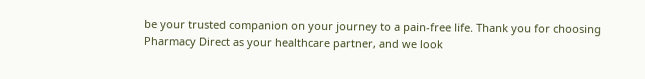be your trusted companion on your journey to a pain-free life. Thank you for choosing Pharmacy Direct as your healthcare partner, and we look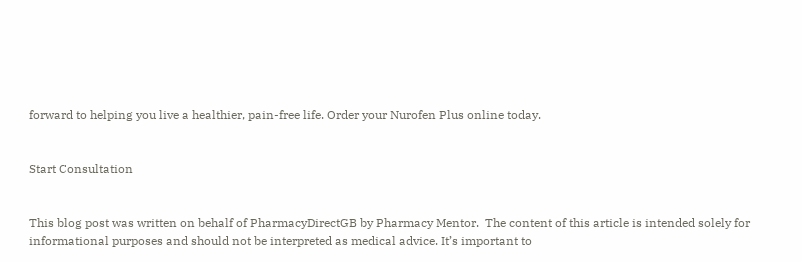forward to helping you live a healthier, pain-free life. Order your Nurofen Plus online today.


Start Consultation


This blog post was written on behalf of PharmacyDirectGB by Pharmacy Mentor.  The content of this article is intended solely for informational purposes and should not be interpreted as medical advice. It’s important to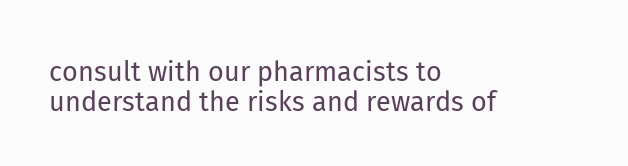consult with our pharmacists to understand the risks and rewards of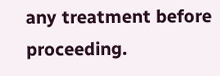any treatment before proceeding.